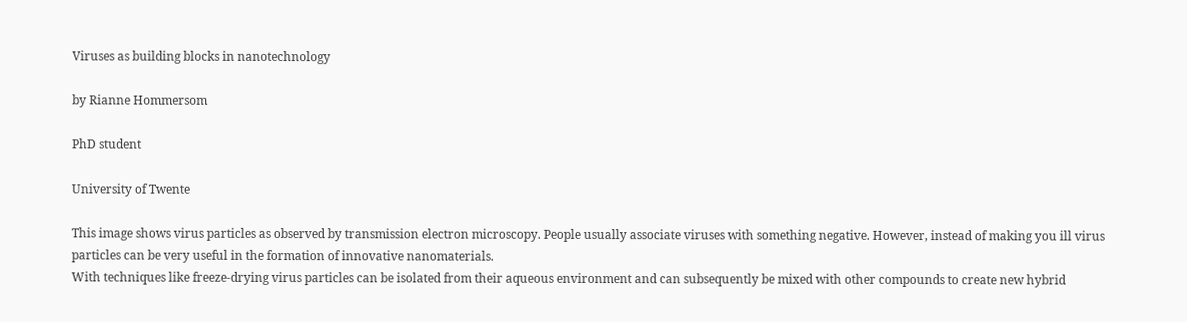Viruses as building blocks in nanotechnology

by Rianne Hommersom

PhD student

University of Twente

This image shows virus particles as observed by transmission electron microscopy. People usually associate viruses with something negative. However, instead of making you ill virus particles can be very useful in the formation of innovative nanomaterials.
With techniques like freeze-drying virus particles can be isolated from their aqueous environment and can subsequently be mixed with other compounds to create new hybrid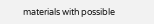materials with possible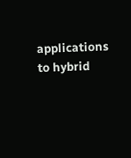applications to hybrid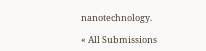nanotechnology.

« All Submissions